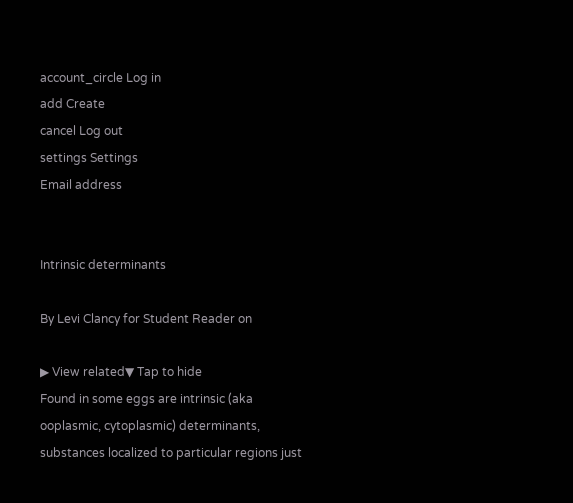account_circle Log in
add Create
cancel Log out
settings Settings
Email address


Intrinsic determinants

By Levi Clancy for Student Reader on

▶ View related▼ Tap to hide
Found in some eggs are intrinsic (aka ooplasmic, cytoplasmic) determinants, substances localized to particular regions just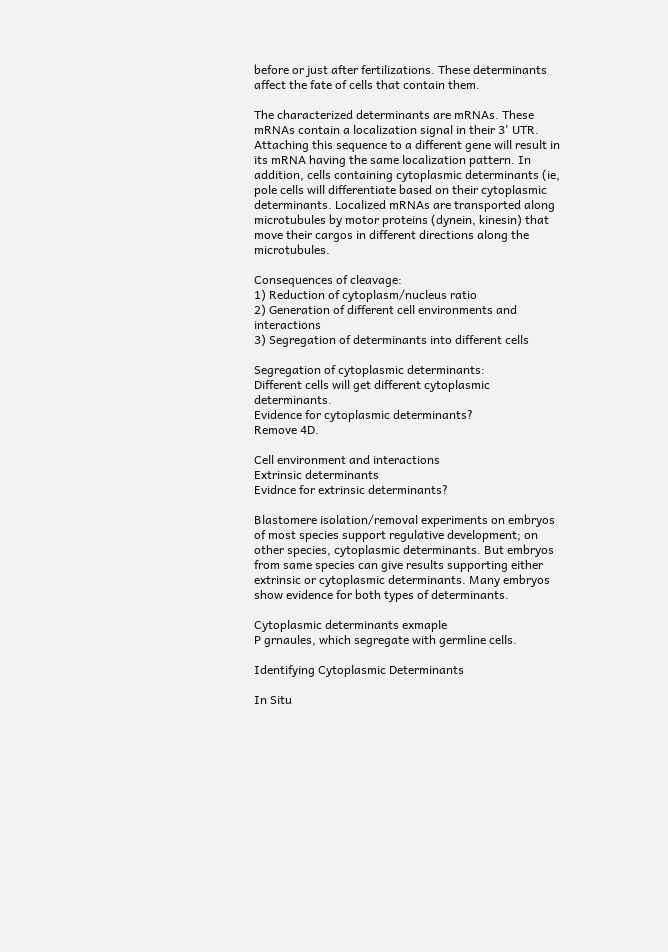before or just after fertilizations. These determinants affect the fate of cells that contain them.

The characterized determinants are mRNAs. These mRNAs contain a localization signal in their 3' UTR. Attaching this sequence to a different gene will result in its mRNA having the same localization pattern. In addition, cells containing cytoplasmic determinants (ie, pole cells will differentiate based on their cytoplasmic determinants. Localized mRNAs are transported along microtubules by motor proteins (dynein, kinesin) that move their cargos in different directions along the microtubules.

Consequences of cleavage:
1) Reduction of cytoplasm/nucleus ratio
2) Generation of different cell environments and interactions
3) Segregation of determinants into different cells

Segregation of cytoplasmic determinants:
Different cells will get different cytoplasmic determinants.
Evidence for cytoplasmic determinants?
Remove 4D.

Cell environment and interactions
Extrinsic determinants
Evidnce for extrinsic determinants?

Blastomere isolation/removal experiments on embryos of most species support regulative development; on other species, cytoplasmic determinants. But embryos from same species can give results supporting either extrinsic or cytoplasmic determinants. Many embryos show evidence for both types of determinants.

Cytoplasmic determinants exmaple
P grnaules, which segregate with germline cells.

Identifying Cytoplasmic Determinants

In Situ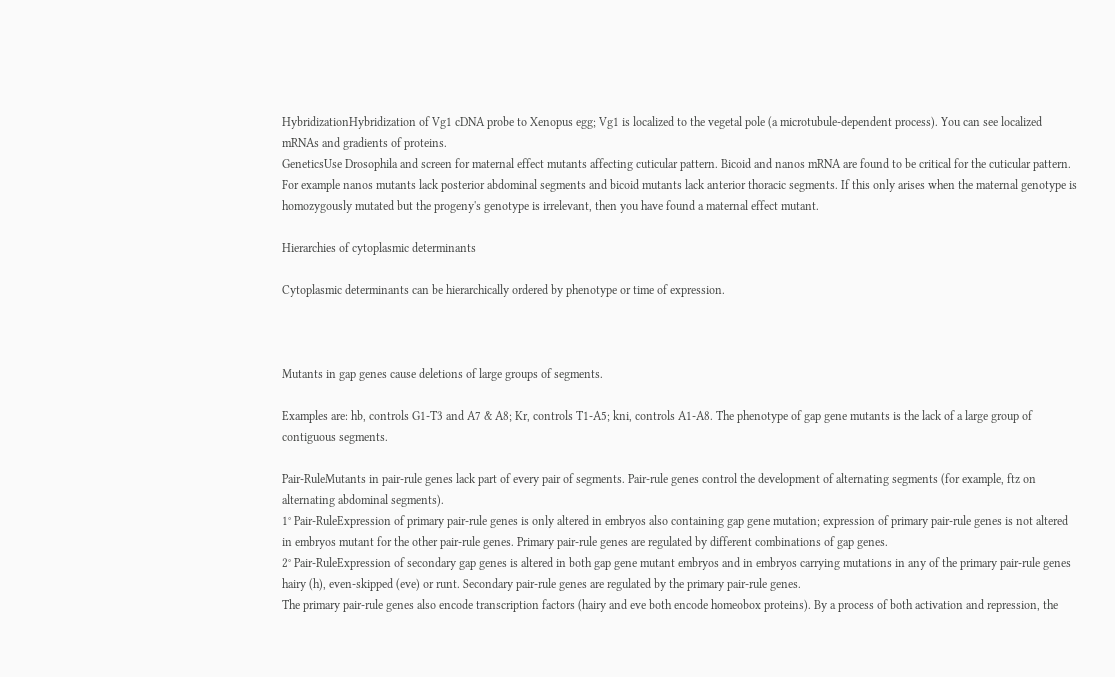HybridizationHybridization of Vg1 cDNA probe to Xenopus egg; Vg1 is localized to the vegetal pole (a microtubule-dependent process). You can see localized mRNAs and gradients of proteins.
GeneticsUse Drosophila and screen for maternal effect mutants affecting cuticular pattern. Bicoid and nanos mRNA are found to be critical for the cuticular pattern. For example nanos mutants lack posterior abdominal segments and bicoid mutants lack anterior thoracic segments. If this only arises when the maternal genotype is homozygously mutated but the progeny's genotype is irrelevant, then you have found a maternal effect mutant.

Hierarchies of cytoplasmic determinants

Cytoplasmic determinants can be hierarchically ordered by phenotype or time of expression.



Mutants in gap genes cause deletions of large groups of segments.

Examples are: hb, controls G1-T3 and A7 & A8; Kr, controls T1-A5; kni, controls A1-A8. The phenotype of gap gene mutants is the lack of a large group of contiguous segments.

Pair-RuleMutants in pair-rule genes lack part of every pair of segments. Pair-rule genes control the development of alternating segments (for example, ftz on alternating abdominal segments).
1° Pair-RuleExpression of primary pair-rule genes is only altered in embryos also containing gap gene mutation; expression of primary pair-rule genes is not altered in embryos mutant for the other pair-rule genes. Primary pair-rule genes are regulated by different combinations of gap genes.
2° Pair-RuleExpression of secondary gap genes is altered in both gap gene mutant embryos and in embryos carrying mutations in any of the primary pair-rule genes hairy (h), even-skipped (eve) or runt. Secondary pair-rule genes are regulated by the primary pair-rule genes.
The primary pair-rule genes also encode transcription factors (hairy and eve both encode homeobox proteins). By a process of both activation and repression, the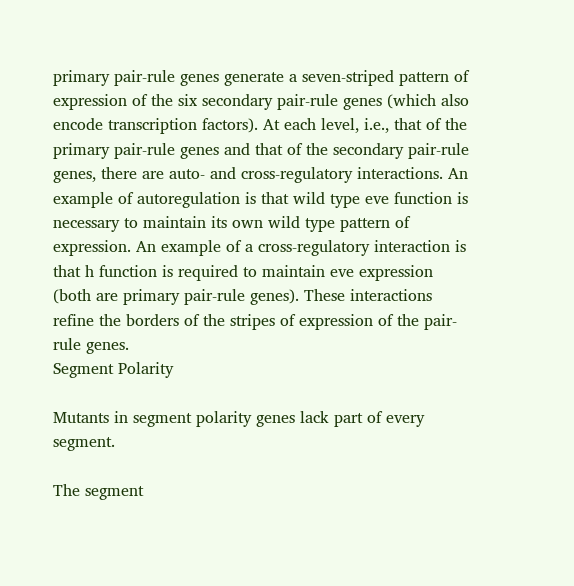primary pair-rule genes generate a seven-striped pattern of expression of the six secondary pair-rule genes (which also encode transcription factors). At each level, i.e., that of the primary pair-rule genes and that of the secondary pair-rule genes, there are auto- and cross-regulatory interactions. An example of autoregulation is that wild type eve function is necessary to maintain its own wild type pattern of expression. An example of a cross-regulatory interaction is that h function is required to maintain eve expression (both are primary pair-rule genes). These interactions refine the borders of the stripes of expression of the pair-rule genes.
Segment Polarity

Mutants in segment polarity genes lack part of every segment.

The segment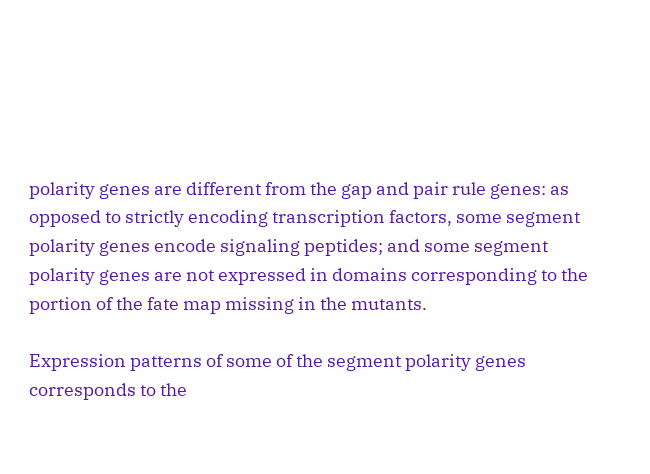polarity genes are different from the gap and pair rule genes: as opposed to strictly encoding transcription factors, some segment polarity genes encode signaling peptides; and some segment polarity genes are not expressed in domains corresponding to the portion of the fate map missing in the mutants.

Expression patterns of some of the segment polarity genes corresponds to the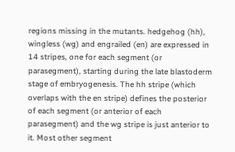regions missing in the mutants. hedgehog (hh), wingless (wg) and engrailed (en) are expressed in 14 stripes, one for each segment (or parasegment), starting during the late blastoderm stage of embryogenesis. The hh stripe (which overlaps with the en stripe) defines the posterior of each segment (or anterior of each parasegment) and the wg stripe is just anterior to it. Most other segment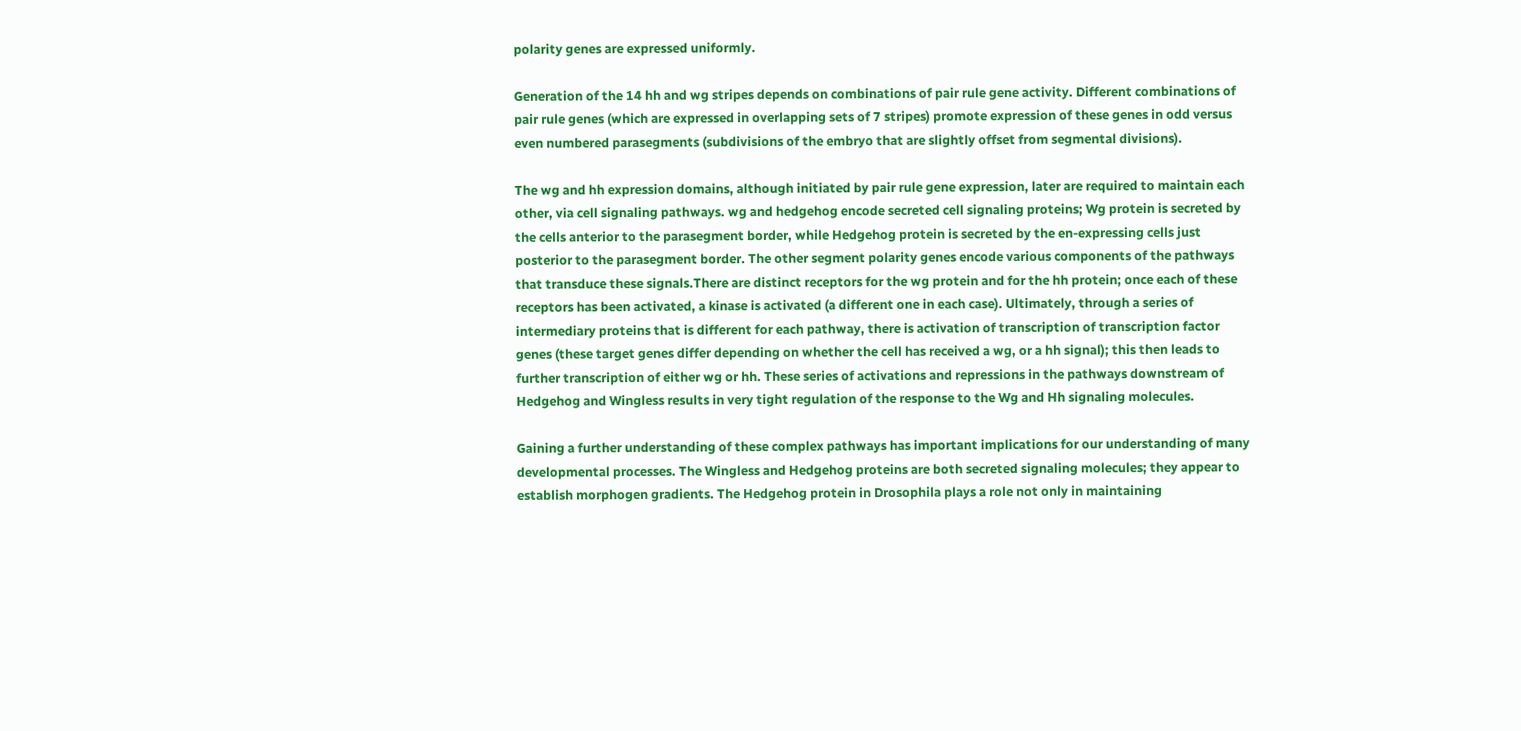polarity genes are expressed uniformly.

Generation of the 14 hh and wg stripes depends on combinations of pair rule gene activity. Different combinations of pair rule genes (which are expressed in overlapping sets of 7 stripes) promote expression of these genes in odd versus even numbered parasegments (subdivisions of the embryo that are slightly offset from segmental divisions).

The wg and hh expression domains, although initiated by pair rule gene expression, later are required to maintain each other, via cell signaling pathways. wg and hedgehog encode secreted cell signaling proteins; Wg protein is secreted by the cells anterior to the parasegment border, while Hedgehog protein is secreted by the en-expressing cells just posterior to the parasegment border. The other segment polarity genes encode various components of the pathways that transduce these signals.There are distinct receptors for the wg protein and for the hh protein; once each of these receptors has been activated, a kinase is activated (a different one in each case). Ultimately, through a series of intermediary proteins that is different for each pathway, there is activation of transcription of transcription factor genes (these target genes differ depending on whether the cell has received a wg, or a hh signal); this then leads to further transcription of either wg or hh. These series of activations and repressions in the pathways downstream of Hedgehog and Wingless results in very tight regulation of the response to the Wg and Hh signaling molecules.

Gaining a further understanding of these complex pathways has important implications for our understanding of many developmental processes. The Wingless and Hedgehog proteins are both secreted signaling molecules; they appear to establish morphogen gradients. The Hedgehog protein in Drosophila plays a role not only in maintaining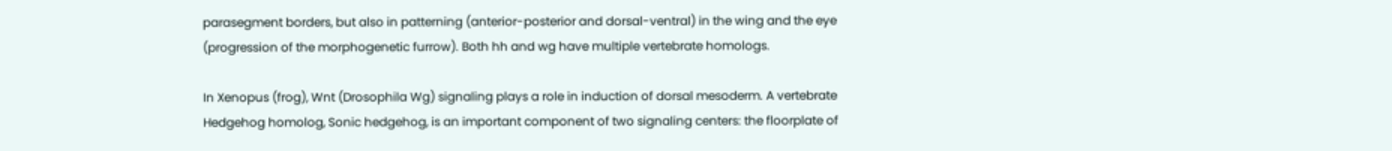parasegment borders, but also in patterning (anterior-posterior and dorsal-ventral) in the wing and the eye (progression of the morphogenetic furrow). Both hh and wg have multiple vertebrate homologs.

In Xenopus (frog), Wnt (Drosophila Wg) signaling plays a role in induction of dorsal mesoderm. A vertebrate Hedgehog homolog, Sonic hedgehog, is an important component of two signaling centers: the floorplate of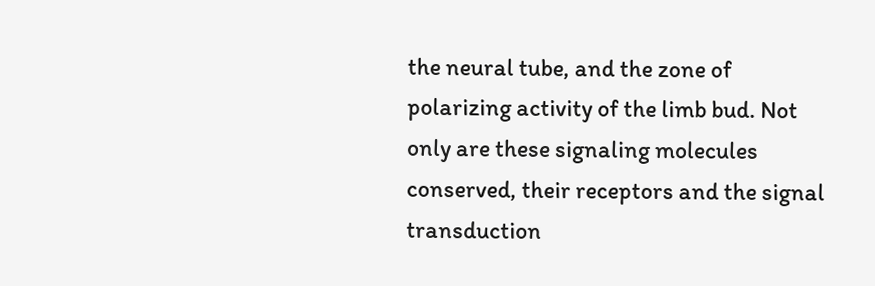the neural tube, and the zone of polarizing activity of the limb bud. Not only are these signaling molecules conserved, their receptors and the signal transduction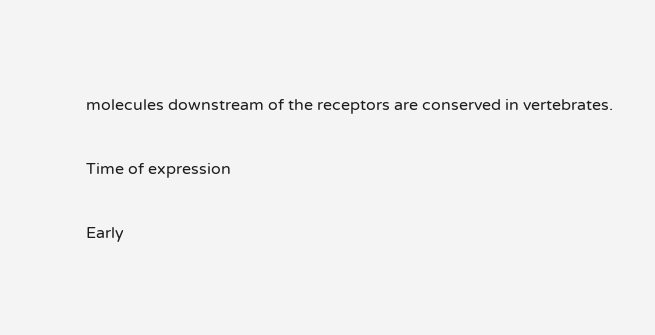molecules downstream of the receptors are conserved in vertebrates.

Time of expression

Early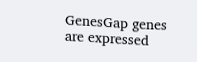GenesGap genes are expressed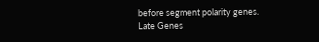before segment polarity genes.
Late Genes